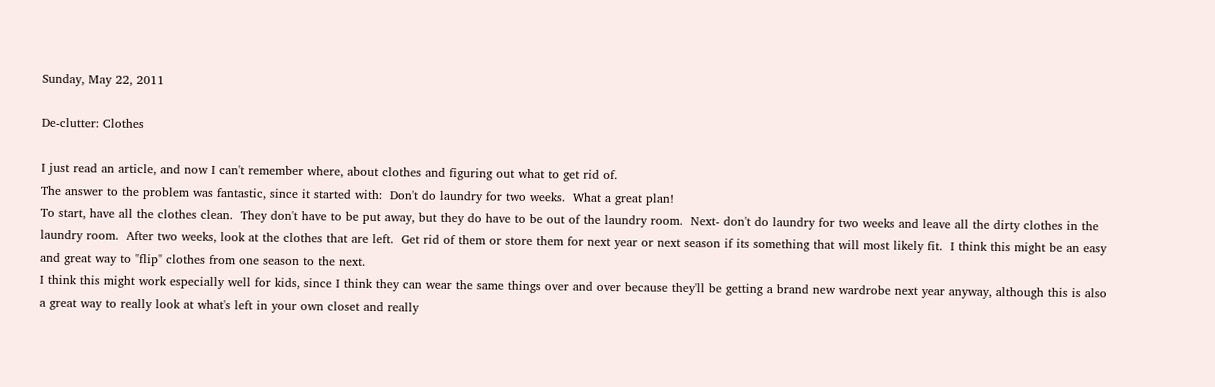Sunday, May 22, 2011

De-clutter: Clothes

I just read an article, and now I can't remember where, about clothes and figuring out what to get rid of.
The answer to the problem was fantastic, since it started with:  Don't do laundry for two weeks.  What a great plan!
To start, have all the clothes clean.  They don't have to be put away, but they do have to be out of the laundry room.  Next- don't do laundry for two weeks and leave all the dirty clothes in the laundry room.  After two weeks, look at the clothes that are left.  Get rid of them or store them for next year or next season if its something that will most likely fit.  I think this might be an easy and great way to "flip" clothes from one season to the next.
I think this might work especially well for kids, since I think they can wear the same things over and over because they'll be getting a brand new wardrobe next year anyway, although this is also a great way to really look at what's left in your own closet and really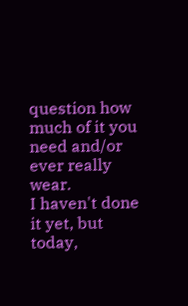question how much of it you need and/or ever really wear.
I haven't done it yet, but today,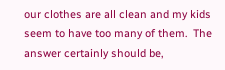our clothes are all clean and my kids seem to have too many of them.  The answer certainly should be,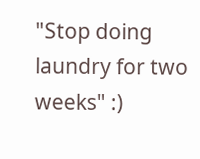"Stop doing laundry for two weeks" :)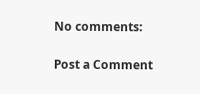No comments:

Post a Comment